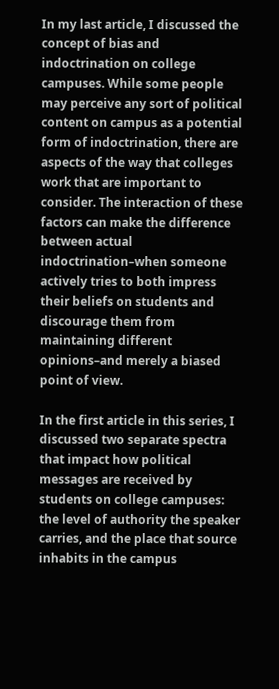In my last article, I discussed the concept of bias and indoctrination on college campuses. While some people may perceive any sort of political content on campus as a potential form of indoctrination, there are aspects of the way that colleges work that are important to consider. The interaction of these factors can make the difference between actual indoctrination–when someone actively tries to both impress their beliefs on students and discourage them from maintaining different opinions–and merely a biased point of view.

In the first article in this series, I discussed two separate spectra that impact how political messages are received by students on college campuses: the level of authority the speaker carries, and the place that source inhabits in the campus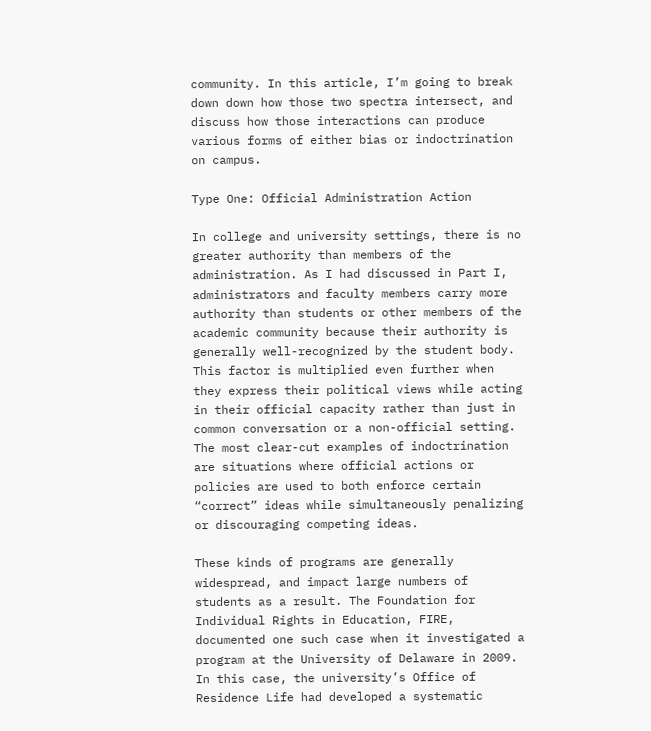community. In this article, I’m going to break down down how those two spectra intersect, and discuss how those interactions can produce various forms of either bias or indoctrination on campus.

Type One: Official Administration Action

In college and university settings, there is no greater authority than members of the administration. As I had discussed in Part I, administrators and faculty members carry more authority than students or other members of the academic community because their authority is generally well-recognized by the student body. This factor is multiplied even further when they express their political views while acting in their official capacity rather than just in common conversation or a non-official setting. The most clear-cut examples of indoctrination are situations where official actions or policies are used to both enforce certain “correct” ideas while simultaneously penalizing or discouraging competing ideas.

These kinds of programs are generally widespread, and impact large numbers of students as a result. The Foundation for Individual Rights in Education, FIRE, documented one such case when it investigated a program at the University of Delaware in 2009. In this case, the university’s Office of Residence Life had developed a systematic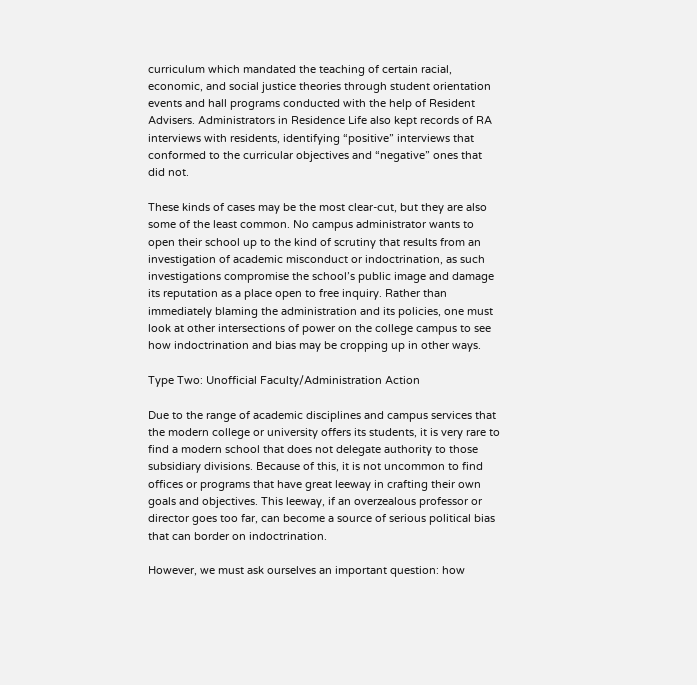curriculum which mandated the teaching of certain racial, economic, and social justice theories through student orientation events and hall programs conducted with the help of Resident Advisers. Administrators in Residence Life also kept records of RA interviews with residents, identifying “positive” interviews that conformed to the curricular objectives and “negative” ones that did not.

These kinds of cases may be the most clear-cut, but they are also some of the least common. No campus administrator wants to open their school up to the kind of scrutiny that results from an investigation of academic misconduct or indoctrination, as such investigations compromise the school’s public image and damage its reputation as a place open to free inquiry. Rather than immediately blaming the administration and its policies, one must look at other intersections of power on the college campus to see how indoctrination and bias may be cropping up in other ways.

Type Two: Unofficial Faculty/Administration Action

Due to the range of academic disciplines and campus services that the modern college or university offers its students, it is very rare to find a modern school that does not delegate authority to those subsidiary divisions. Because of this, it is not uncommon to find offices or programs that have great leeway in crafting their own goals and objectives. This leeway, if an overzealous professor or director goes too far, can become a source of serious political bias that can border on indoctrination.

However, we must ask ourselves an important question: how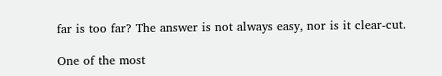far is too far? The answer is not always easy, nor is it clear-cut.

One of the most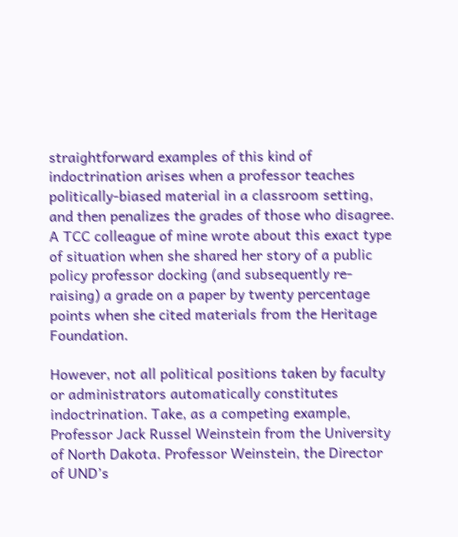straightforward examples of this kind of indoctrination arises when a professor teaches politically-biased material in a classroom setting, and then penalizes the grades of those who disagree. A TCC colleague of mine wrote about this exact type of situation when she shared her story of a public policy professor docking (and subsequently re-raising) a grade on a paper by twenty percentage points when she cited materials from the Heritage Foundation.

However, not all political positions taken by faculty or administrators automatically constitutes indoctrination. Take, as a competing example, Professor Jack Russel Weinstein from the University of North Dakota. Professor Weinstein, the Director of UND’s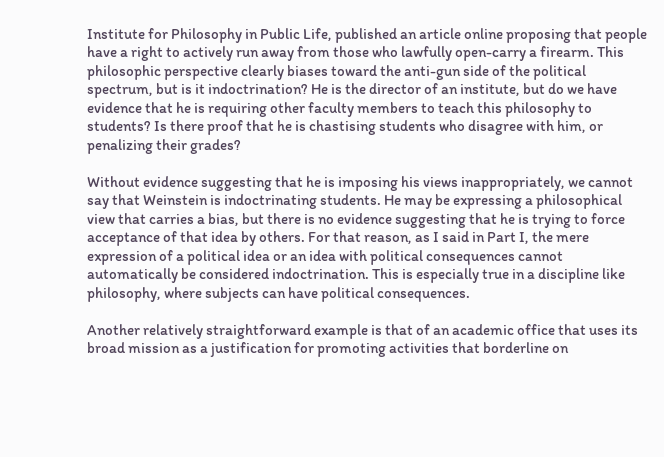Institute for Philosophy in Public Life, published an article online proposing that people have a right to actively run away from those who lawfully open-carry a firearm. This philosophic perspective clearly biases toward the anti-gun side of the political spectrum, but is it indoctrination? He is the director of an institute, but do we have evidence that he is requiring other faculty members to teach this philosophy to students? Is there proof that he is chastising students who disagree with him, or penalizing their grades?

Without evidence suggesting that he is imposing his views inappropriately, we cannot say that Weinstein is indoctrinating students. He may be expressing a philosophical view that carries a bias, but there is no evidence suggesting that he is trying to force acceptance of that idea by others. For that reason, as I said in Part I, the mere expression of a political idea or an idea with political consequences cannot automatically be considered indoctrination. This is especially true in a discipline like philosophy, where subjects can have political consequences.

Another relatively straightforward example is that of an academic office that uses its broad mission as a justification for promoting activities that borderline on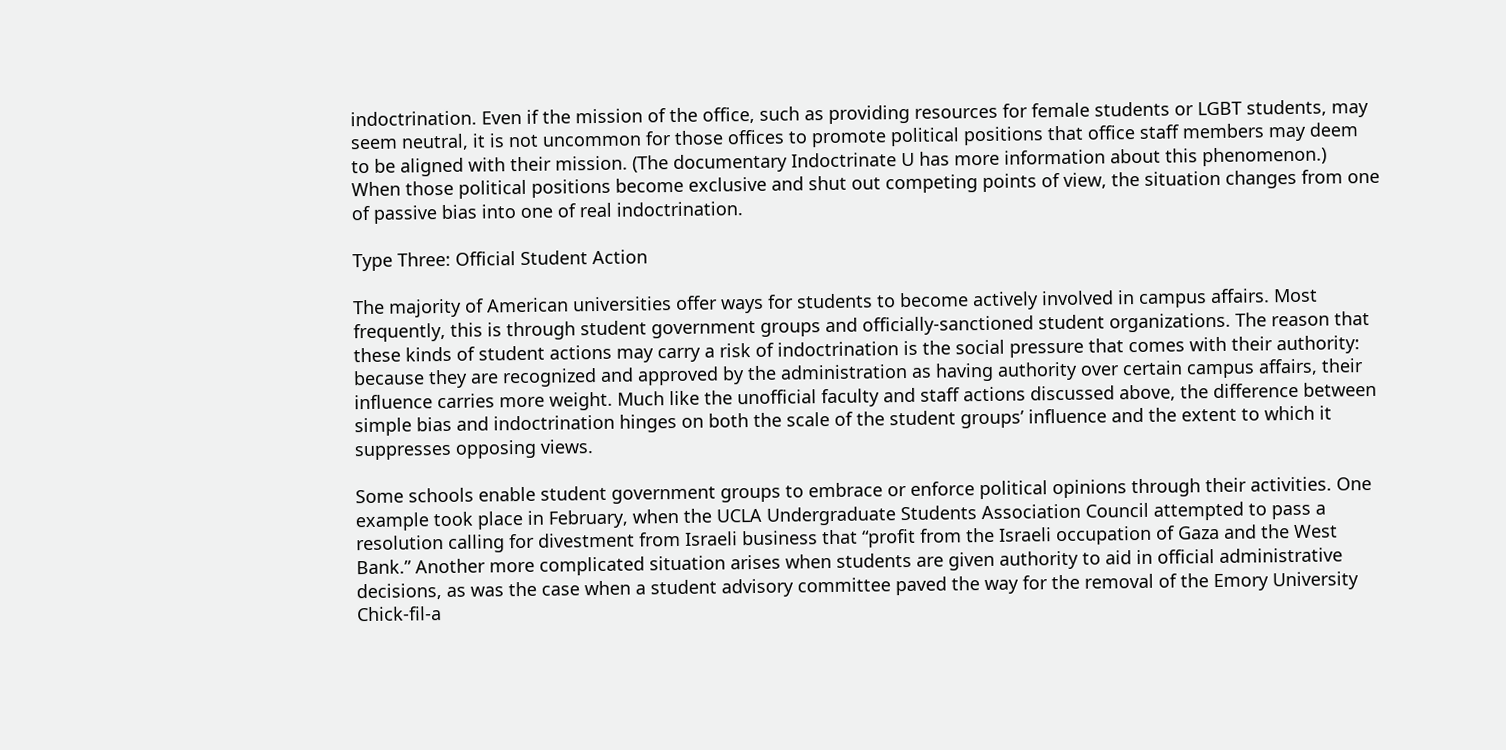indoctrination. Even if the mission of the office, such as providing resources for female students or LGBT students, may seem neutral, it is not uncommon for those offices to promote political positions that office staff members may deem to be aligned with their mission. (The documentary Indoctrinate U has more information about this phenomenon.) When those political positions become exclusive and shut out competing points of view, the situation changes from one of passive bias into one of real indoctrination.

Type Three: Official Student Action

The majority of American universities offer ways for students to become actively involved in campus affairs. Most frequently, this is through student government groups and officially-sanctioned student organizations. The reason that these kinds of student actions may carry a risk of indoctrination is the social pressure that comes with their authority: because they are recognized and approved by the administration as having authority over certain campus affairs, their influence carries more weight. Much like the unofficial faculty and staff actions discussed above, the difference between simple bias and indoctrination hinges on both the scale of the student groups’ influence and the extent to which it suppresses opposing views.

Some schools enable student government groups to embrace or enforce political opinions through their activities. One example took place in February, when the UCLA Undergraduate Students Association Council attempted to pass a resolution calling for divestment from Israeli business that “profit from the Israeli occupation of Gaza and the West Bank.” Another more complicated situation arises when students are given authority to aid in official administrative decisions, as was the case when a student advisory committee paved the way for the removal of the Emory University Chick-fil-a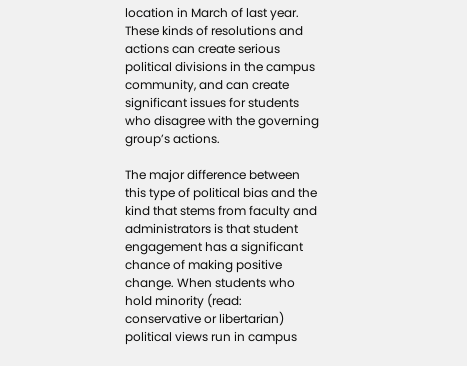location in March of last year. These kinds of resolutions and actions can create serious political divisions in the campus community, and can create significant issues for students who disagree with the governing group’s actions.

The major difference between this type of political bias and the kind that stems from faculty and administrators is that student engagement has a significant chance of making positive change. When students who hold minority (read: conservative or libertarian) political views run in campus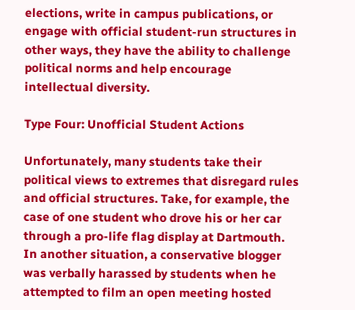elections, write in campus publications, or engage with official student-run structures in other ways, they have the ability to challenge political norms and help encourage intellectual diversity.

Type Four: Unofficial Student Actions

Unfortunately, many students take their political views to extremes that disregard rules and official structures. Take, for example, the case of one student who drove his or her car through a pro-life flag display at Dartmouth. In another situation, a conservative blogger was verbally harassed by students when he attempted to film an open meeting hosted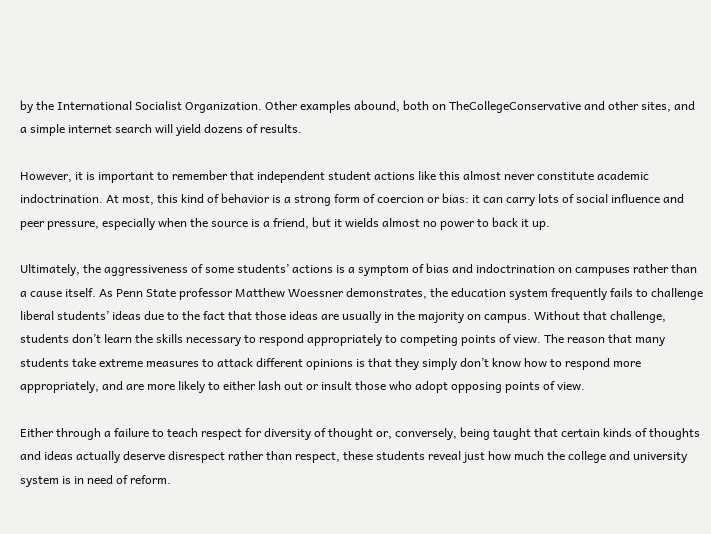by the International Socialist Organization. Other examples abound, both on TheCollegeConservative and other sites, and a simple internet search will yield dozens of results.

However, it is important to remember that independent student actions like this almost never constitute academic indoctrination. At most, this kind of behavior is a strong form of coercion or bias: it can carry lots of social influence and peer pressure, especially when the source is a friend, but it wields almost no power to back it up.

Ultimately, the aggressiveness of some students’ actions is a symptom of bias and indoctrination on campuses rather than a cause itself. As Penn State professor Matthew Woessner demonstrates, the education system frequently fails to challenge liberal students’ ideas due to the fact that those ideas are usually in the majority on campus. Without that challenge, students don’t learn the skills necessary to respond appropriately to competing points of view. The reason that many students take extreme measures to attack different opinions is that they simply don’t know how to respond more appropriately, and are more likely to either lash out or insult those who adopt opposing points of view.

Either through a failure to teach respect for diversity of thought or, conversely, being taught that certain kinds of thoughts and ideas actually deserve disrespect rather than respect, these students reveal just how much the college and university system is in need of reform.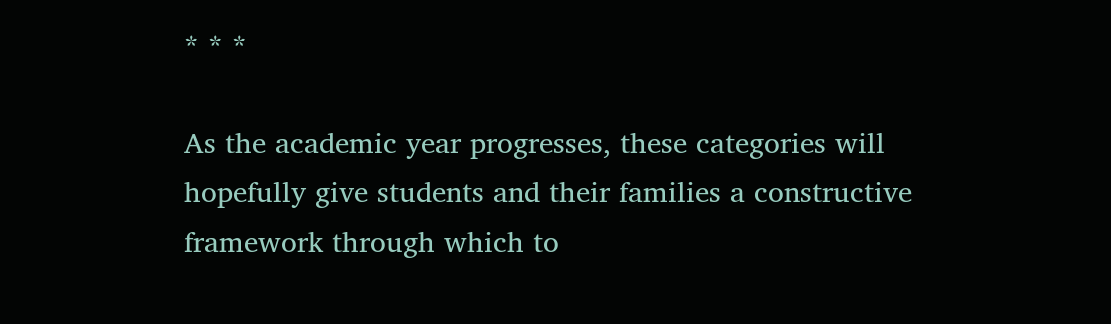* * *

As the academic year progresses, these categories will hopefully give students and their families a constructive framework through which to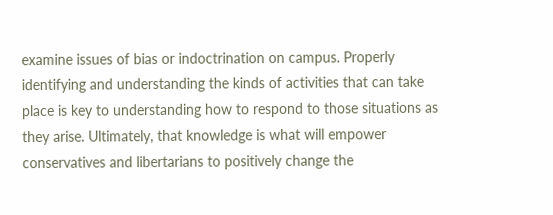examine issues of bias or indoctrination on campus. Properly identifying and understanding the kinds of activities that can take place is key to understanding how to respond to those situations as they arise. Ultimately, that knowledge is what will empower conservatives and libertarians to positively change the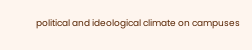political and ideological climate on campuses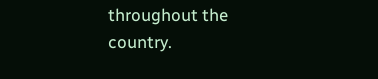throughout the country.